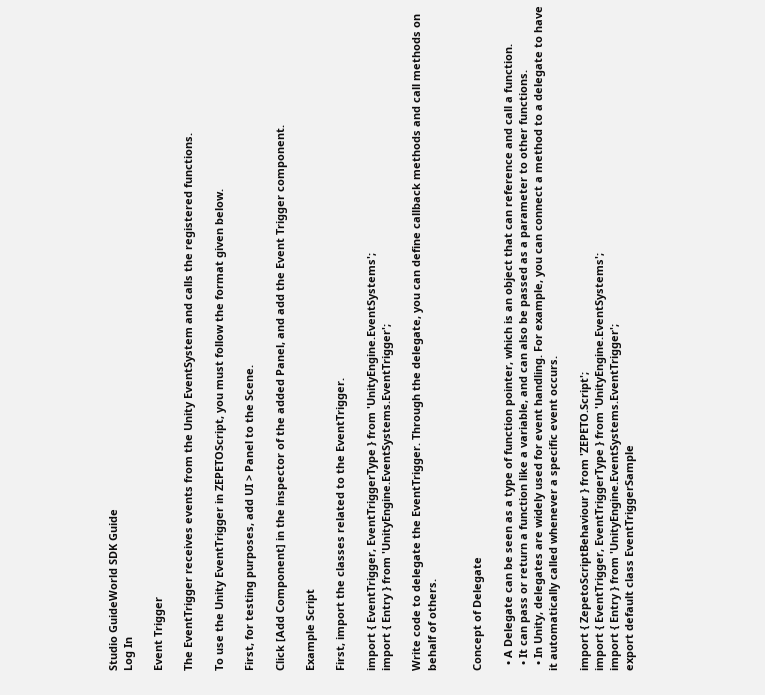Studio GuideWorld SDK Guide
Log In

Event Trigger

The EventTrigger receives events from the Unity EventSystem and calls the registered functions.

To use the Unity EventTrigger in ZEPETOScript, you must follow the format given below.

First, for testing purposes, add UI > Panel to the Scene.

Click [Add Component] in the inspector of the added Panel, and add the Event Trigger component.

Example Script

First, import the classes related to the EventTrigger.

import { EventTrigger, EventTriggerType } from 'UnityEngine.EventSystems';
import { Entry } from 'UnityEngine.EventSystems.EventTrigger';

Write code to delegate the EventTrigger. Through the delegate, you can define callback methods and call methods on behalf of others.


Concept of Delegate

  • A Delegate can be seen as a type of function pointer, which is an object that can reference and call a function.
  • It can pass or return a function like a variable, and can also be passed as a parameter to other functions.
  • In Unity, delegates are widely used for event handling. For example, you can connect a method to a delegate to have it automatically called whenever a specific event occurs.

import { ZepetoScriptBehaviour } from 'ZEPETO.Script';
import { EventTrigger, EventTriggerType } from 'UnityEngine.EventSystems';
import { Entry } from 'UnityEngine.EventSystems.EventTrigger';
export default class EventTriggerSample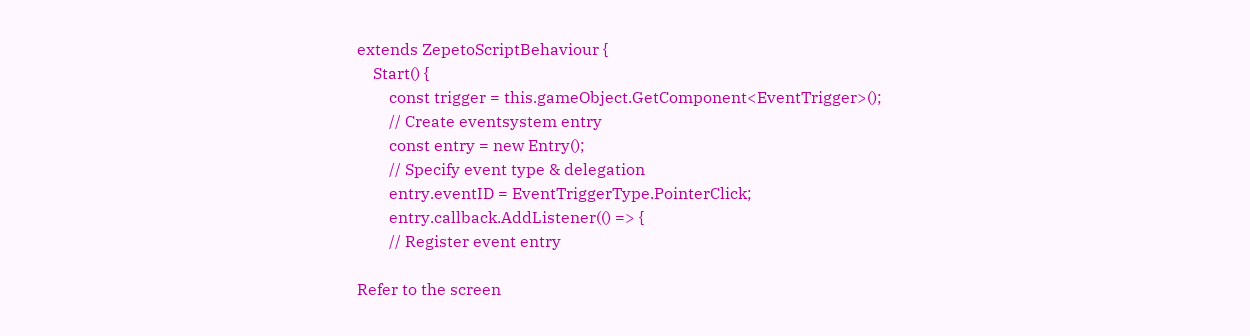extends ZepetoScriptBehaviour {
    Start() {
        const trigger = this.gameObject.GetComponent<EventTrigger>();
        // Create eventsystem entry
        const entry = new Entry();
        // Specify event type & delegation
        entry.eventID = EventTriggerType.PointerClick;
        entry.callback.AddListener(() => {
        // Register event entry

Refer to the screen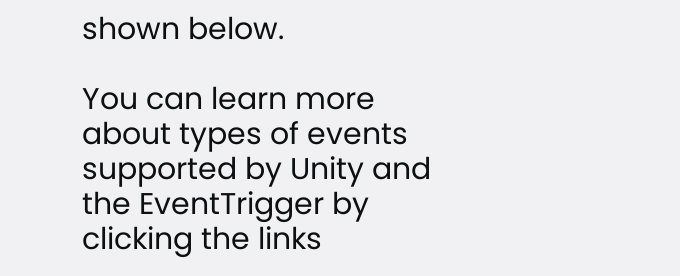shown below.

You can learn more about types of events supported by Unity and the EventTrigger by clicking the links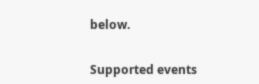below.


Supported events